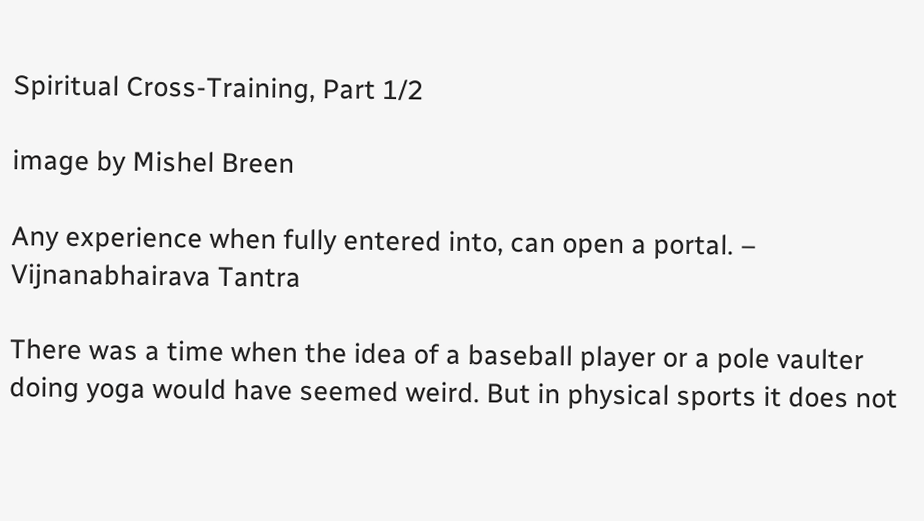Spiritual Cross-Training, Part 1/2

image by Mishel Breen

Any experience when fully entered into, can open a portal. – Vijnanabhairava Tantra

There was a time when the idea of a baseball player or a pole vaulter doing yoga would have seemed weird. But in physical sports it does not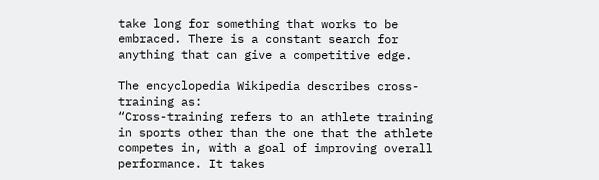take long for something that works to be embraced. There is a constant search for anything that can give a competitive edge.

The encyclopedia Wikipedia describes cross-training as:
“Cross-training refers to an athlete training in sports other than the one that the athlete competes in, with a goal of improving overall performance. It takes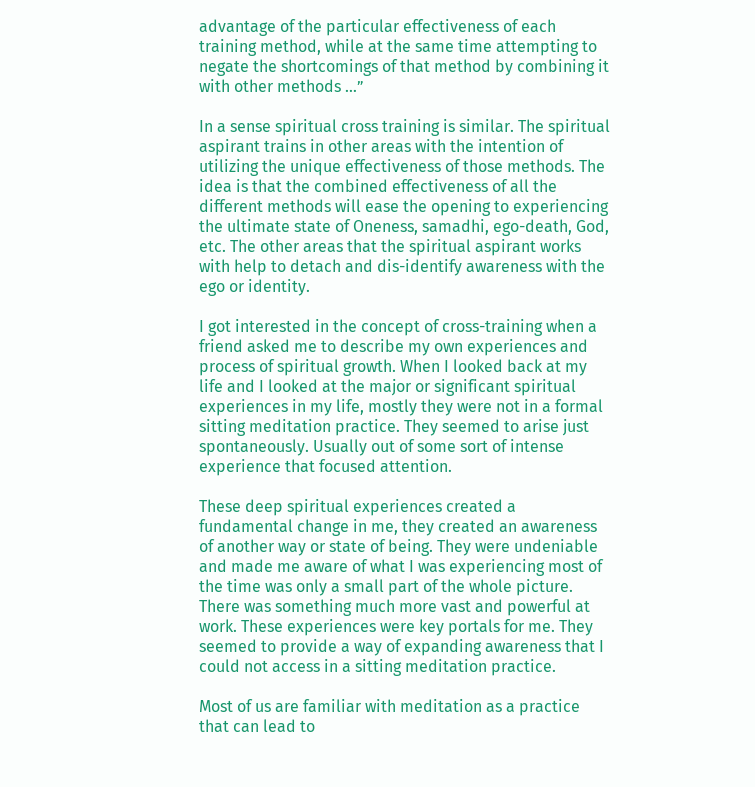advantage of the particular effectiveness of each training method, while at the same time attempting to negate the shortcomings of that method by combining it with other methods …”

In a sense spiritual cross training is similar. The spiritual aspirant trains in other areas with the intention of utilizing the unique effectiveness of those methods. The idea is that the combined effectiveness of all the different methods will ease the opening to experiencing the ultimate state of Oneness, samadhi, ego-death, God, etc. The other areas that the spiritual aspirant works with help to detach and dis-identify awareness with the ego or identity.

I got interested in the concept of cross-training when a friend asked me to describe my own experiences and process of spiritual growth. When I looked back at my life and I looked at the major or significant spiritual experiences in my life, mostly they were not in a formal sitting meditation practice. They seemed to arise just spontaneously. Usually out of some sort of intense experience that focused attention.

These deep spiritual experiences created a fundamental change in me, they created an awareness of another way or state of being. They were undeniable and made me aware of what I was experiencing most of the time was only a small part of the whole picture. There was something much more vast and powerful at work. These experiences were key portals for me. They seemed to provide a way of expanding awareness that I could not access in a sitting meditation practice.

Most of us are familiar with meditation as a practice that can lead to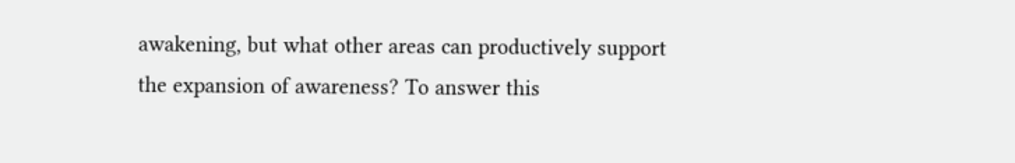awakening, but what other areas can productively support the expansion of awareness? To answer this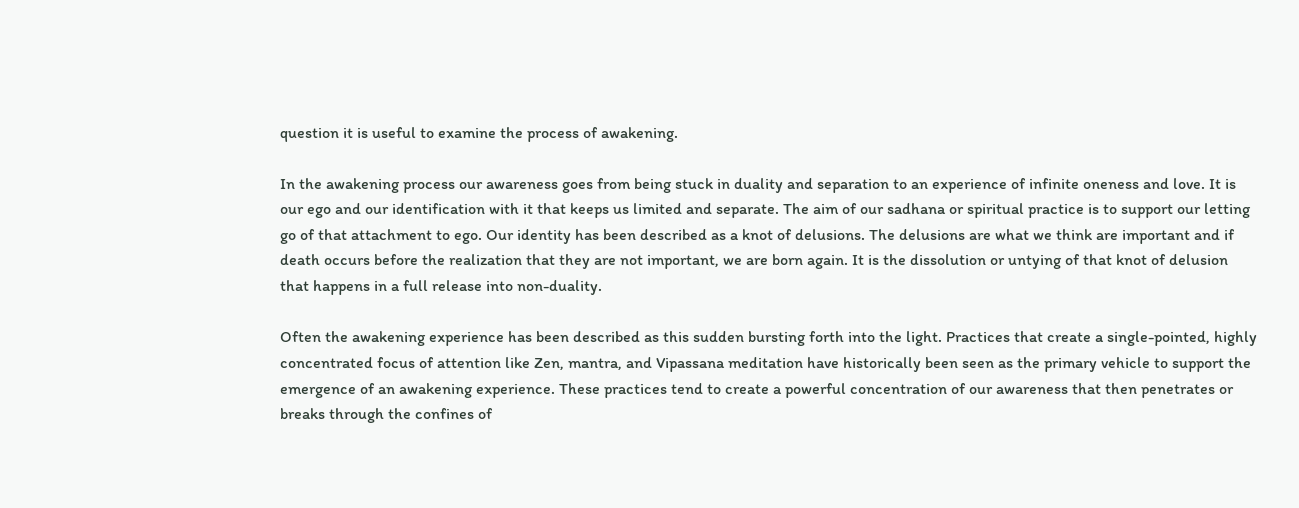question it is useful to examine the process of awakening.

In the awakening process our awareness goes from being stuck in duality and separation to an experience of infinite oneness and love. It is our ego and our identification with it that keeps us limited and separate. The aim of our sadhana or spiritual practice is to support our letting go of that attachment to ego. Our identity has been described as a knot of delusions. The delusions are what we think are important and if death occurs before the realization that they are not important, we are born again. It is the dissolution or untying of that knot of delusion that happens in a full release into non-duality.

Often the awakening experience has been described as this sudden bursting forth into the light. Practices that create a single-pointed, highly concentrated focus of attention like Zen, mantra, and Vipassana meditation have historically been seen as the primary vehicle to support the emergence of an awakening experience. These practices tend to create a powerful concentration of our awareness that then penetrates or breaks through the confines of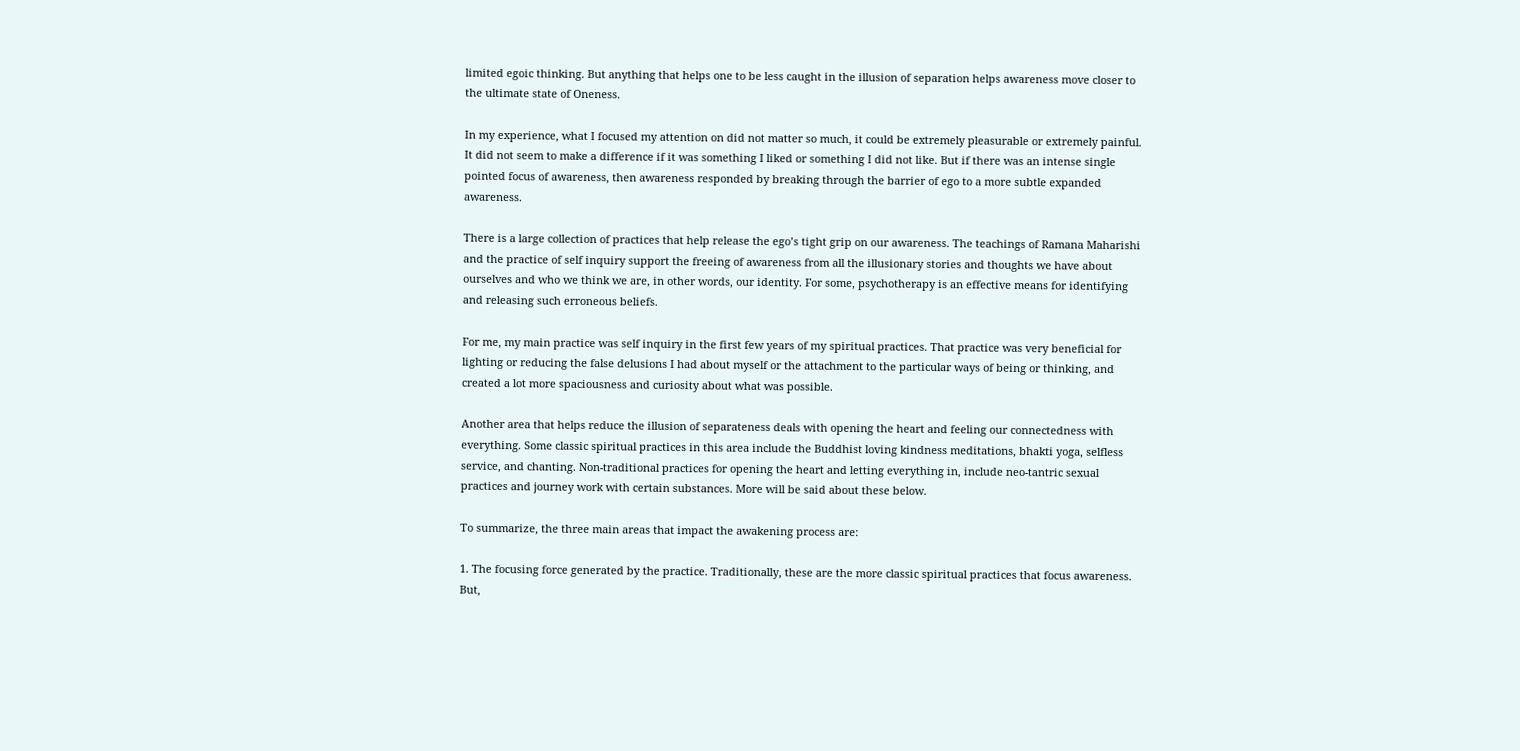limited egoic thinking. But anything that helps one to be less caught in the illusion of separation helps awareness move closer to the ultimate state of Oneness.

In my experience, what I focused my attention on did not matter so much, it could be extremely pleasurable or extremely painful. It did not seem to make a difference if it was something I liked or something I did not like. But if there was an intense single pointed focus of awareness, then awareness responded by breaking through the barrier of ego to a more subtle expanded awareness.

There is a large collection of practices that help release the ego’s tight grip on our awareness. The teachings of Ramana Maharishi and the practice of self inquiry support the freeing of awareness from all the illusionary stories and thoughts we have about ourselves and who we think we are, in other words, our identity. For some, psychotherapy is an effective means for identifying and releasing such erroneous beliefs.

For me, my main practice was self inquiry in the first few years of my spiritual practices. That practice was very beneficial for lighting or reducing the false delusions I had about myself or the attachment to the particular ways of being or thinking, and created a lot more spaciousness and curiosity about what was possible.

Another area that helps reduce the illusion of separateness deals with opening the heart and feeling our connectedness with everything. Some classic spiritual practices in this area include the Buddhist loving kindness meditations, bhakti yoga, selfless service, and chanting. Non-traditional practices for opening the heart and letting everything in, include neo-tantric sexual practices and journey work with certain substances. More will be said about these below.

To summarize, the three main areas that impact the awakening process are:

1. The focusing force generated by the practice. Traditionally, these are the more classic spiritual practices that focus awareness. But,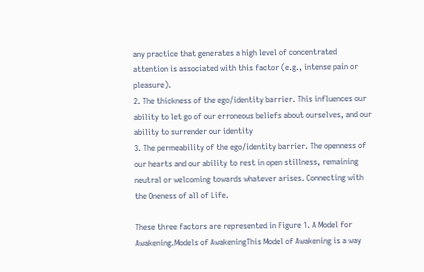any practice that generates a high level of concentrated attention is associated with this factor (e.g., intense pain or pleasure).
2. The thickness of the ego/identity barrier. This influences our ability to let go of our erroneous beliefs about ourselves, and our ability to surrender our identity
3. The permeability of the ego/identity barrier. The openness of our hearts and our ability to rest in open stillness, remaining neutral or welcoming towards whatever arises. Connecting with the Oneness of all of Life.

These three factors are represented in Figure 1. A Model for Awakening.Models of AwakeningThis Model of Awakening is a way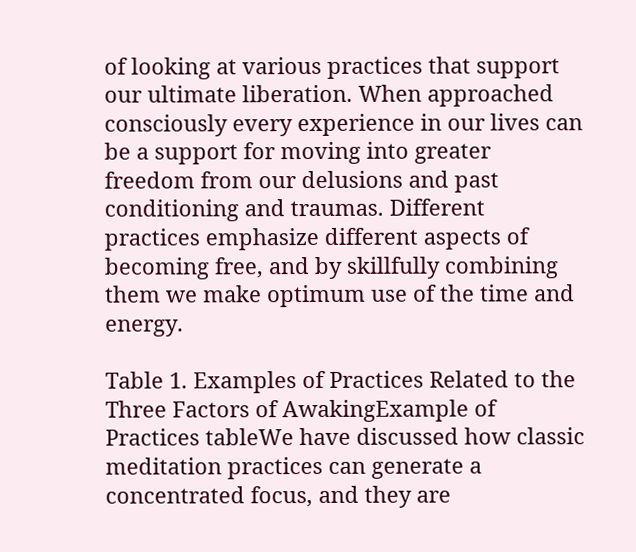of looking at various practices that support our ultimate liberation. When approached consciously every experience in our lives can be a support for moving into greater freedom from our delusions and past conditioning and traumas. Different practices emphasize different aspects of becoming free, and by skillfully combining them we make optimum use of the time and energy.

Table 1. Examples of Practices Related to the Three Factors of AwakingExample of Practices tableWe have discussed how classic meditation practices can generate a concentrated focus, and they are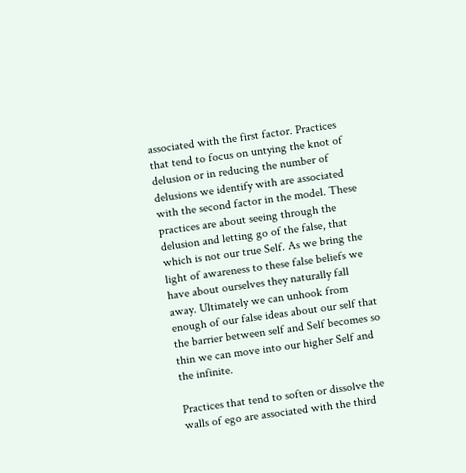associated with the first factor. Practices that tend to focus on untying the knot of delusion or in reducing the number of delusions we identify with are associated with the second factor in the model. These practices are about seeing through the delusion and letting go of the false, that which is not our true Self. As we bring the light of awareness to these false beliefs we have about ourselves they naturally fall away. Ultimately we can unhook from enough of our false ideas about our self that the barrier between self and Self becomes so thin we can move into our higher Self and the infinite.

Practices that tend to soften or dissolve the walls of ego are associated with the third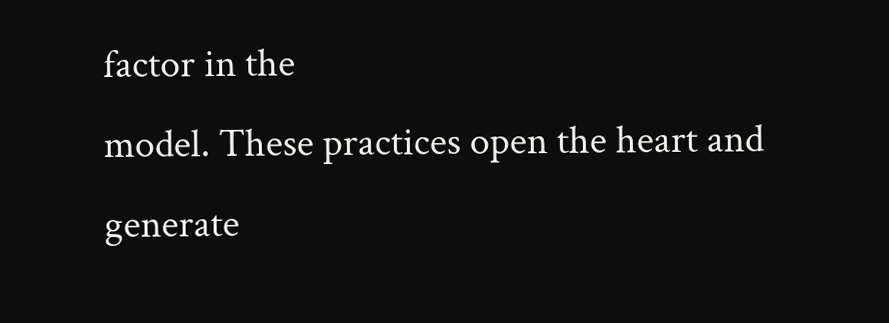factor in the
model. These practices open the heart and generate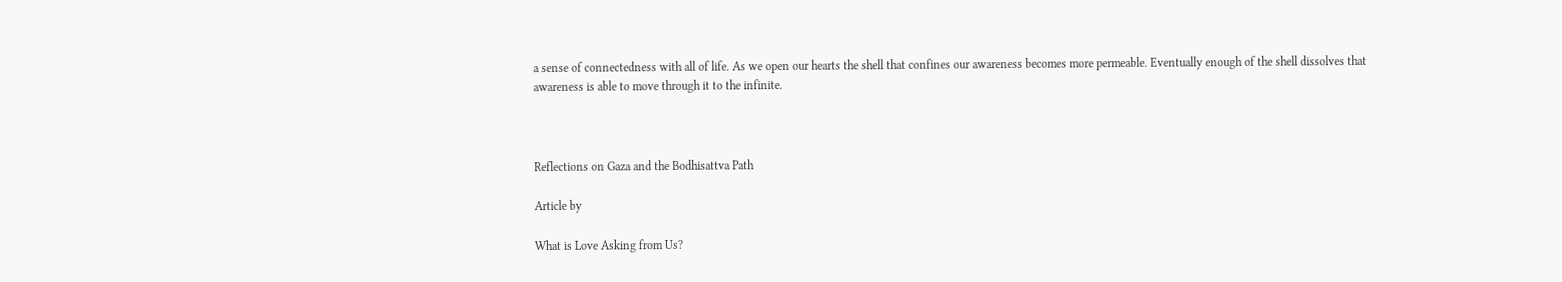a sense of connectedness with all of life. As we open our hearts the shell that confines our awareness becomes more permeable. Eventually enough of the shell dissolves that awareness is able to move through it to the infinite.



Reflections on Gaza and the Bodhisattva Path

Article by

What is Love Asking from Us?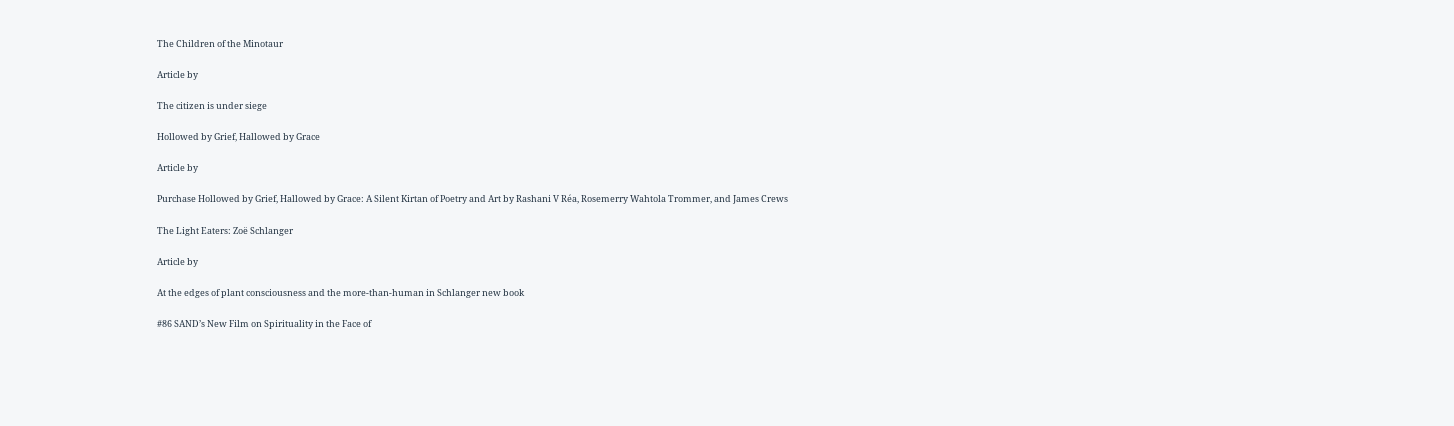The Children of the Minotaur

Article by

The citizen is under siege

Hollowed by Grief, Hallowed by Grace

Article by

Purchase Hollowed by Grief, Hallowed by Grace: A Silent Kirtan of Poetry and Art by Rashani V Réa, Rosemerry Wahtola Trommer, and James Crews

The Light Eaters: Zoë Schlanger

Article by

At the edges of plant consciousness and the more-than-human in Schlanger new book

#86 SAND’s New Film on Spirituality in the Face of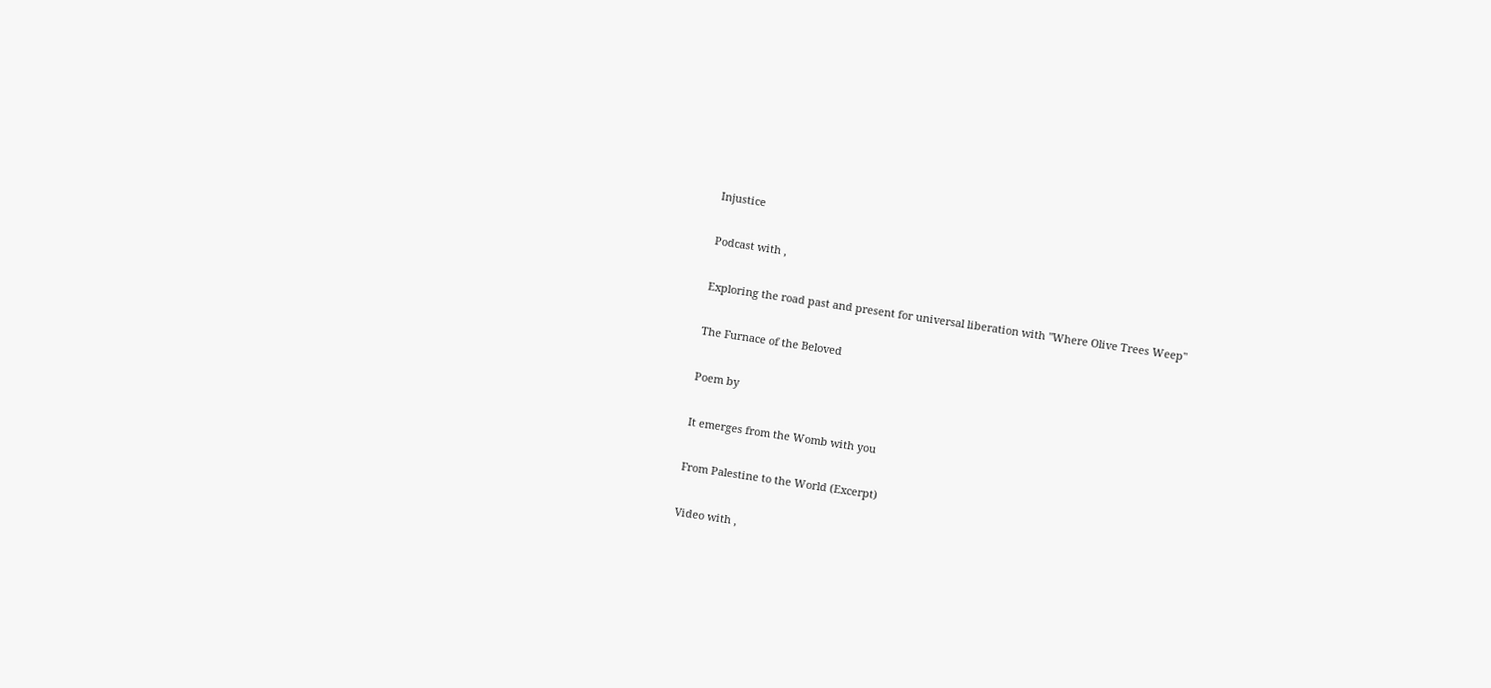Injustice

Podcast with ,

Exploring the road past and present for universal liberation with "Where Olive Trees Weep"

The Furnace of the Beloved

Poem by

It emerges from the Womb with you

From Palestine to the World (Excerpt)

Video with ,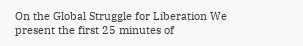On the Global Struggle for Liberation We present the first 25 minutes of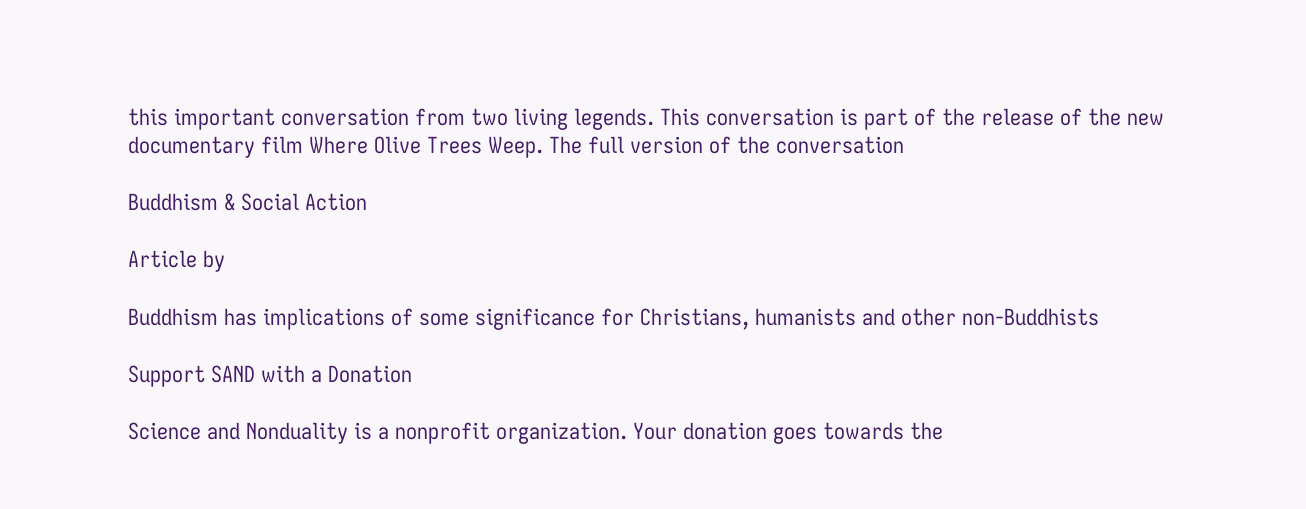this important conversation from two living legends. This conversation is part of the release of the new documentary film Where Olive Trees Weep. The full version of the conversation

Buddhism & Social Action

Article by

Buddhism has implications of some significance for Christians, humanists and other non-Buddhists

Support SAND with a Donation

Science and Nonduality is a nonprofit organization. Your donation goes towards the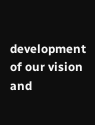development of our vision and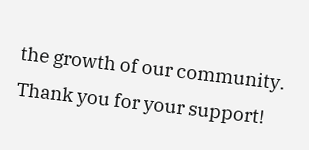the growth of our community.
Thank you for your support!